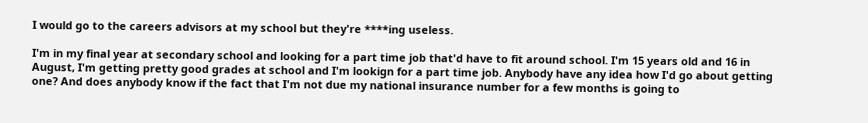I would go to the careers advisors at my school but they're ****ing useless.

I'm in my final year at secondary school and looking for a part time job that'd have to fit around school. I'm 15 years old and 16 in August, I'm getting pretty good grades at school and I'm lookign for a part time job. Anybody have any idea how I'd go about getting one? And does anybody know if the fact that I'm not due my national insurance number for a few months is going to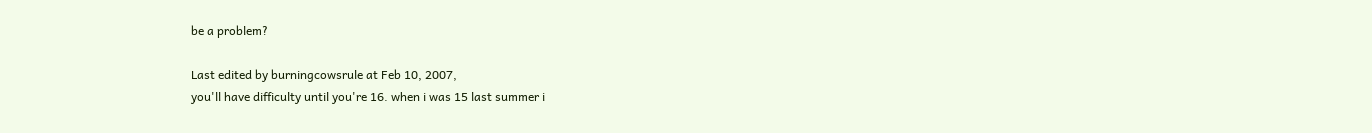be a problem?

Last edited by burningcowsrule at Feb 10, 2007,
you'll have difficulty until you're 16. when i was 15 last summer i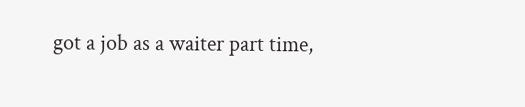got a job as a waiter part time,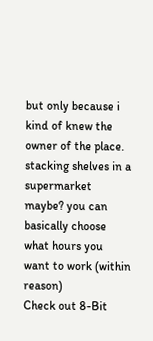but only because i kind of knew the owner of the place. stacking shelves in a supermarket maybe? you can basically choose what hours you want to work (within reason)
Check out 8-Bit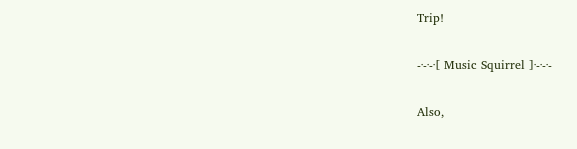Trip!

-·-·-·[ Music Squirrel ]·-·-·-

Also,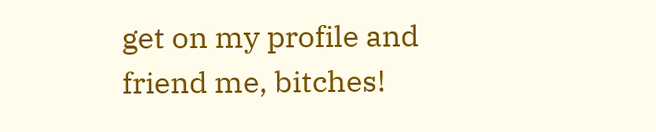get on my profile and friend me, bitches!